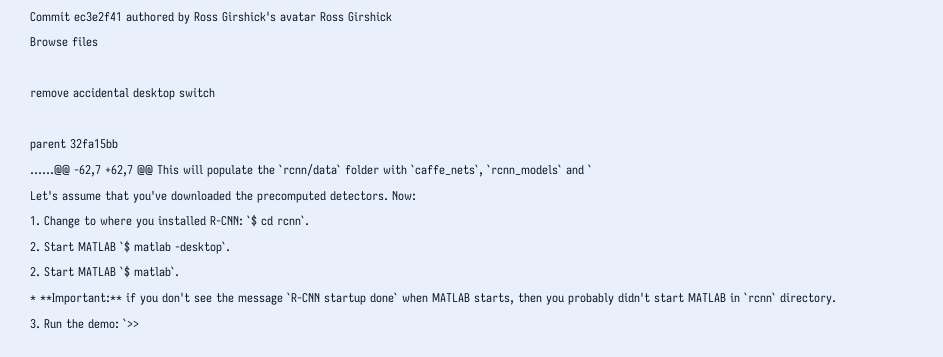Commit ec3e2f41 authored by Ross Girshick's avatar Ross Girshick
Browse files

remove accidental desktop switch

parent 32fa15bb
......@@ -62,7 +62,7 @@ This will populate the `rcnn/data` folder with `caffe_nets`, `rcnn_models` and `
Let's assume that you've downloaded the precomputed detectors. Now:
1. Change to where you installed R-CNN: `$ cd rcnn`.
2. Start MATLAB `$ matlab -desktop`.
2. Start MATLAB `$ matlab`.
* **Important:** if you don't see the message `R-CNN startup done` when MATLAB starts, then you probably didn't start MATLAB in `rcnn` directory.
3. Run the demo: `>>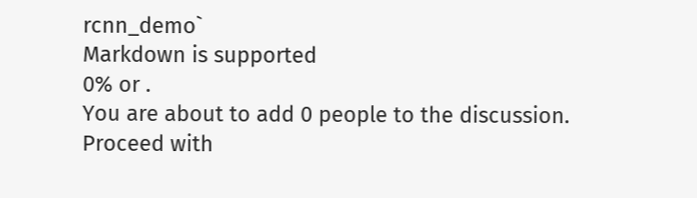rcnn_demo`
Markdown is supported
0% or .
You are about to add 0 people to the discussion. Proceed with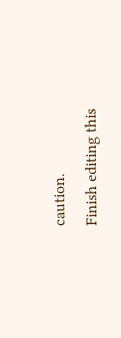caution.
Finish editing this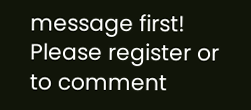message first!
Please register or to comment